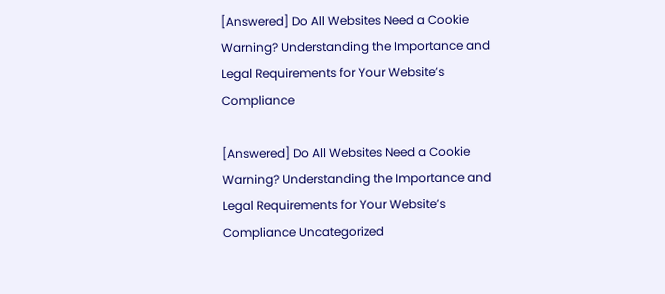[Answered] Do All Websites Need a Cookie Warning? Understanding the Importance and Legal Requirements for Your Website’s Compliance

[Answered] Do All Websites Need a Cookie Warning? Understanding the Importance and Legal Requirements for Your Website’s Compliance Uncategorized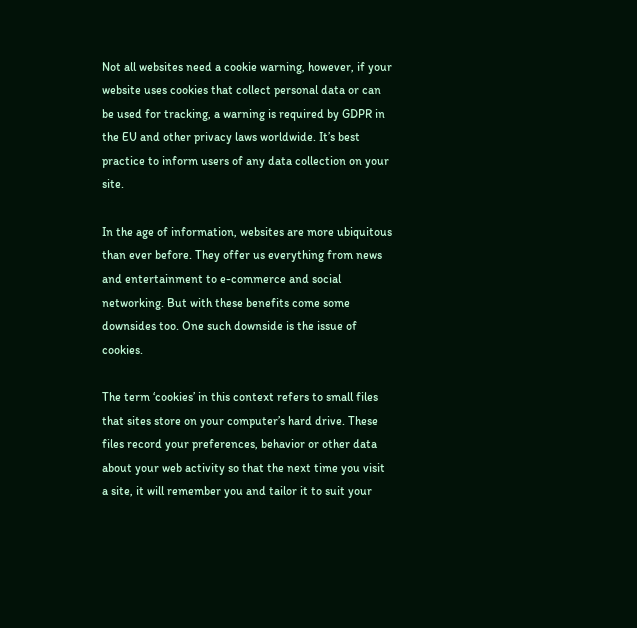Not all websites need a cookie warning, however, if your website uses cookies that collect personal data or can be used for tracking, a warning is required by GDPR in the EU and other privacy laws worldwide. It’s best practice to inform users of any data collection on your site.

In the age of information, websites are more ubiquitous than ever before. They offer us everything from news and entertainment to e-commerce and social networking. But with these benefits come some downsides too. One such downside is the issue of cookies.

The term ‘cookies’ in this context refers to small files that sites store on your computer’s hard drive. These files record your preferences, behavior or other data about your web activity so that the next time you visit a site, it will remember you and tailor it to suit your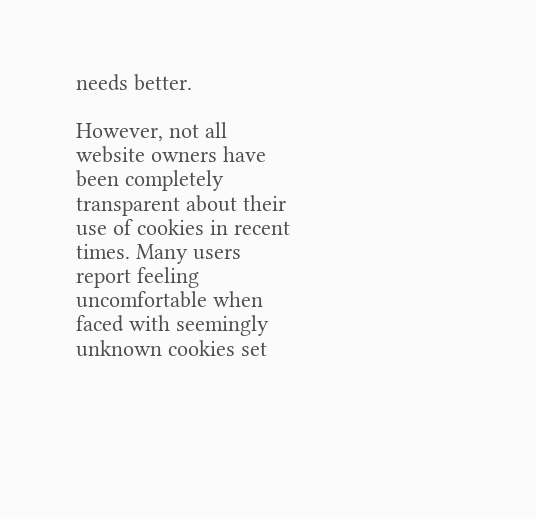needs better.

However, not all website owners have been completely transparent about their use of cookies in recent times. Many users report feeling uncomfortable when faced with seemingly unknown cookies set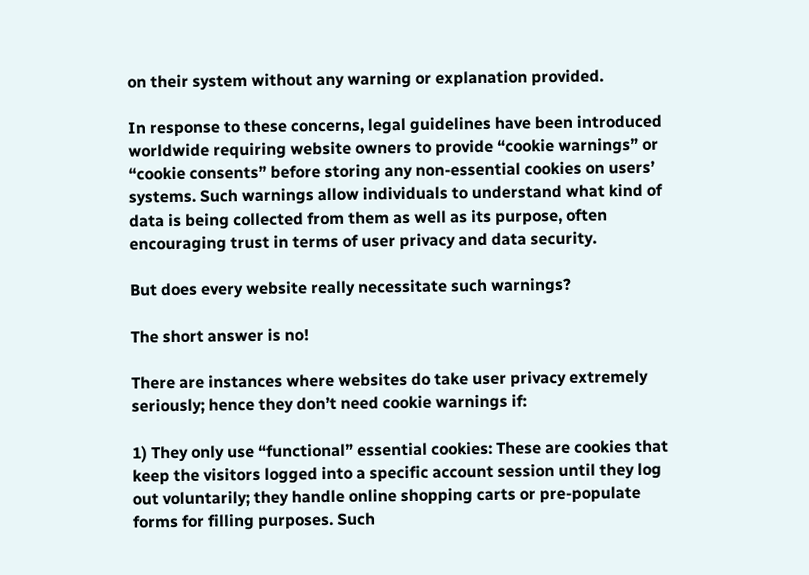on their system without any warning or explanation provided.

In response to these concerns, legal guidelines have been introduced worldwide requiring website owners to provide “cookie warnings” or “cookie consents” before storing any non-essential cookies on users’ systems. Such warnings allow individuals to understand what kind of data is being collected from them as well as its purpose, often encouraging trust in terms of user privacy and data security.

But does every website really necessitate such warnings?

The short answer is no!

There are instances where websites do take user privacy extremely seriously; hence they don’t need cookie warnings if:

1) They only use “functional” essential cookies: These are cookies that keep the visitors logged into a specific account session until they log out voluntarily; they handle online shopping carts or pre-populate forms for filling purposes. Such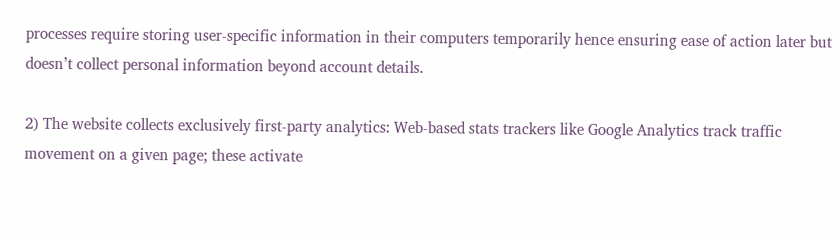processes require storing user-specific information in their computers temporarily hence ensuring ease of action later but doesn’t collect personal information beyond account details.

2) The website collects exclusively first-party analytics: Web-based stats trackers like Google Analytics track traffic movement on a given page; these activate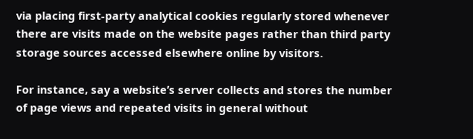via placing first-party analytical cookies regularly stored whenever there are visits made on the website pages rather than third party storage sources accessed elsewhere online by visitors.

For instance, say a website’s server collects and stores the number of page views and repeated visits in general without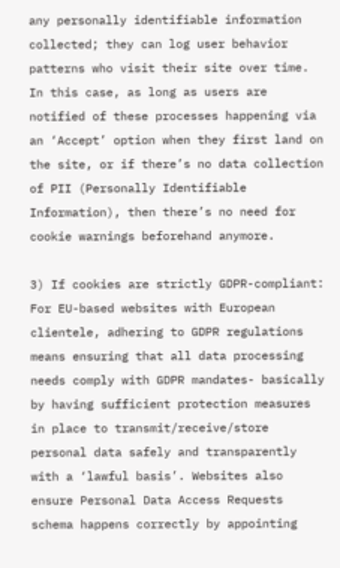any personally identifiable information collected; they can log user behavior patterns who visit their site over time. In this case, as long as users are notified of these processes happening via an ‘Accept’ option when they first land on the site, or if there’s no data collection of PII (Personally Identifiable Information), then there’s no need for cookie warnings beforehand anymore.

3) If cookies are strictly GDPR-compliant: For EU-based websites with European clientele, adhering to GDPR regulations means ensuring that all data processing needs comply with GDPR mandates- basically by having sufficient protection measures in place to transmit/receive/store personal data safely and transparently with a ‘lawful basis’. Websites also ensure Personal Data Access Requests schema happens correctly by appointing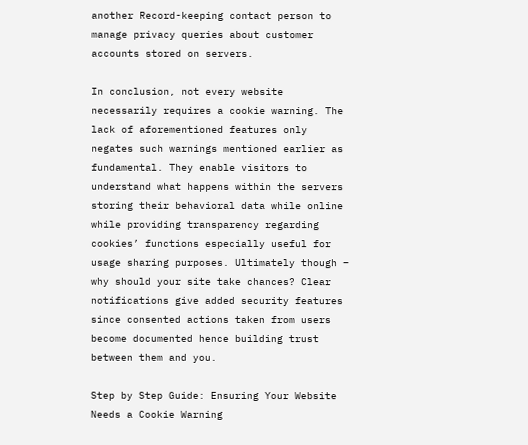another Record-keeping contact person to manage privacy queries about customer accounts stored on servers.

In conclusion, not every website necessarily requires a cookie warning. The lack of aforementioned features only negates such warnings mentioned earlier as fundamental. They enable visitors to understand what happens within the servers storing their behavioral data while online while providing transparency regarding cookies’ functions especially useful for usage sharing purposes. Ultimately though – why should your site take chances? Clear notifications give added security features since consented actions taken from users become documented hence building trust between them and you.

Step by Step Guide: Ensuring Your Website Needs a Cookie Warning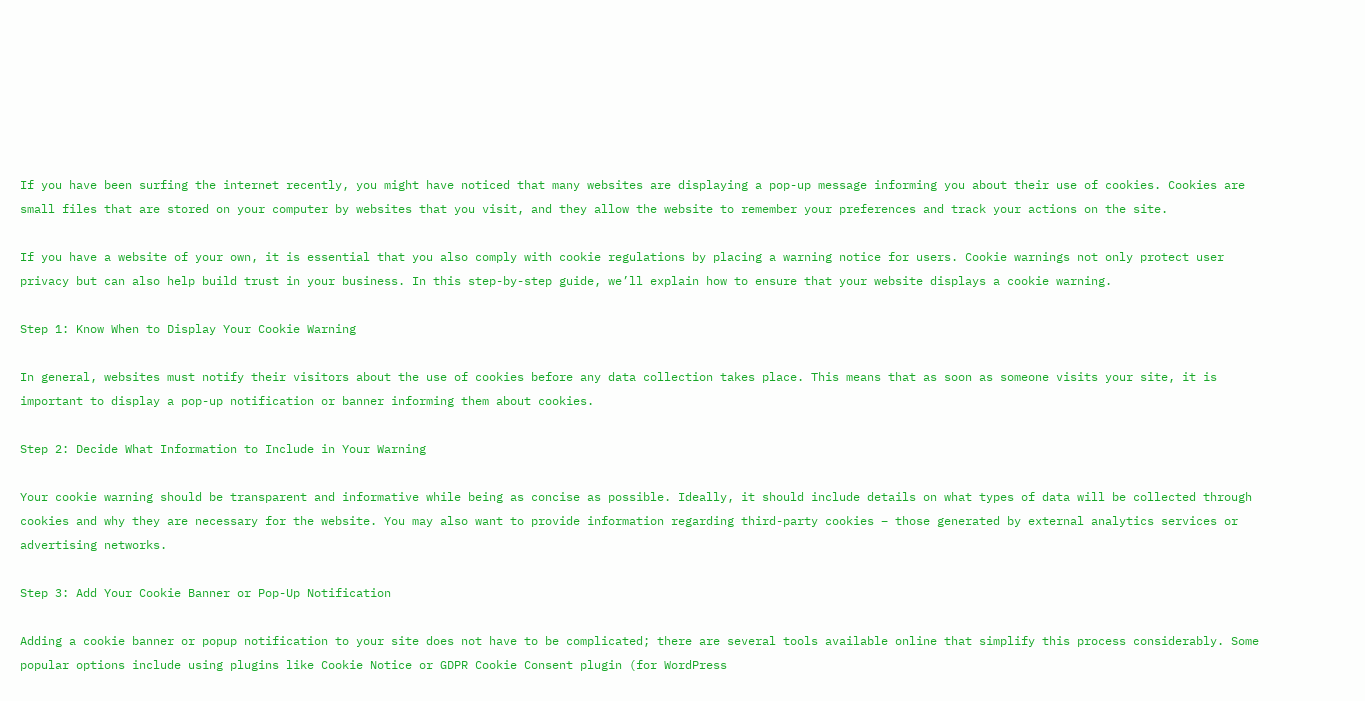If you have been surfing the internet recently, you might have noticed that many websites are displaying a pop-up message informing you about their use of cookies. Cookies are small files that are stored on your computer by websites that you visit, and they allow the website to remember your preferences and track your actions on the site.

If you have a website of your own, it is essential that you also comply with cookie regulations by placing a warning notice for users. Cookie warnings not only protect user privacy but can also help build trust in your business. In this step-by-step guide, we’ll explain how to ensure that your website displays a cookie warning.

Step 1: Know When to Display Your Cookie Warning

In general, websites must notify their visitors about the use of cookies before any data collection takes place. This means that as soon as someone visits your site, it is important to display a pop-up notification or banner informing them about cookies.

Step 2: Decide What Information to Include in Your Warning

Your cookie warning should be transparent and informative while being as concise as possible. Ideally, it should include details on what types of data will be collected through cookies and why they are necessary for the website. You may also want to provide information regarding third-party cookies – those generated by external analytics services or advertising networks.

Step 3: Add Your Cookie Banner or Pop-Up Notification

Adding a cookie banner or popup notification to your site does not have to be complicated; there are several tools available online that simplify this process considerably. Some popular options include using plugins like Cookie Notice or GDPR Cookie Consent plugin (for WordPress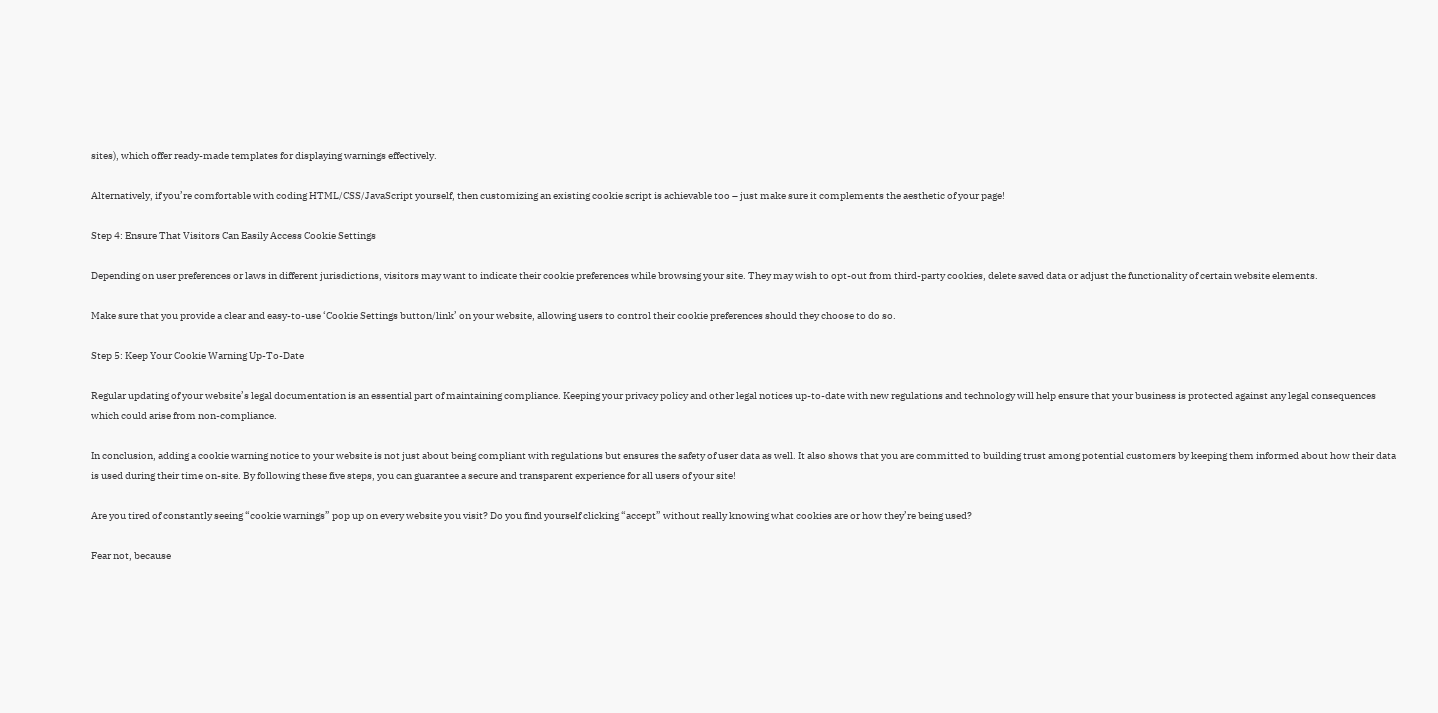sites), which offer ready-made templates for displaying warnings effectively.

Alternatively, if you’re comfortable with coding HTML/CSS/JavaScript yourself, then customizing an existing cookie script is achievable too – just make sure it complements the aesthetic of your page!

Step 4: Ensure That Visitors Can Easily Access Cookie Settings

Depending on user preferences or laws in different jurisdictions, visitors may want to indicate their cookie preferences while browsing your site. They may wish to opt-out from third-party cookies, delete saved data or adjust the functionality of certain website elements.

Make sure that you provide a clear and easy-to-use ‘Cookie Settings button/link’ on your website, allowing users to control their cookie preferences should they choose to do so.

Step 5: Keep Your Cookie Warning Up-To-Date

Regular updating of your website’s legal documentation is an essential part of maintaining compliance. Keeping your privacy policy and other legal notices up-to-date with new regulations and technology will help ensure that your business is protected against any legal consequences which could arise from non-compliance.

In conclusion, adding a cookie warning notice to your website is not just about being compliant with regulations but ensures the safety of user data as well. It also shows that you are committed to building trust among potential customers by keeping them informed about how their data is used during their time on-site. By following these five steps, you can guarantee a secure and transparent experience for all users of your site!

Are you tired of constantly seeing “cookie warnings” pop up on every website you visit? Do you find yourself clicking “accept” without really knowing what cookies are or how they’re being used?

Fear not, because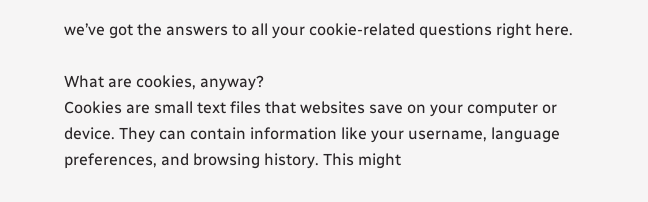we’ve got the answers to all your cookie-related questions right here.

What are cookies, anyway?
Cookies are small text files that websites save on your computer or device. They can contain information like your username, language preferences, and browsing history. This might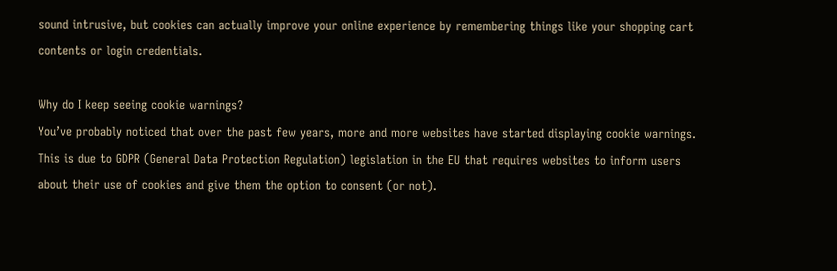sound intrusive, but cookies can actually improve your online experience by remembering things like your shopping cart contents or login credentials.

Why do I keep seeing cookie warnings?
You’ve probably noticed that over the past few years, more and more websites have started displaying cookie warnings. This is due to GDPR (General Data Protection Regulation) legislation in the EU that requires websites to inform users about their use of cookies and give them the option to consent (or not).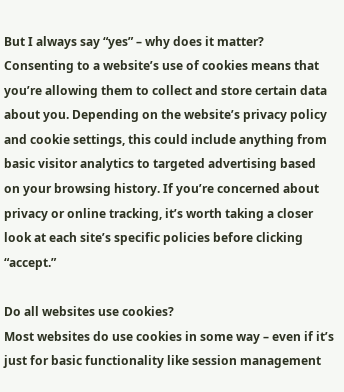But I always say “yes” – why does it matter?
Consenting to a website’s use of cookies means that you’re allowing them to collect and store certain data about you. Depending on the website’s privacy policy and cookie settings, this could include anything from basic visitor analytics to targeted advertising based on your browsing history. If you’re concerned about privacy or online tracking, it’s worth taking a closer look at each site’s specific policies before clicking “accept.”

Do all websites use cookies?
Most websites do use cookies in some way – even if it’s just for basic functionality like session management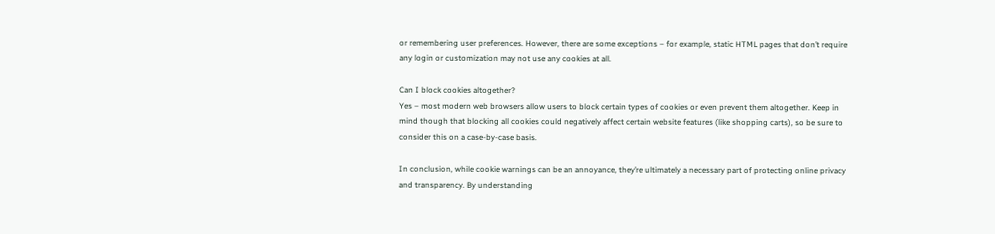or remembering user preferences. However, there are some exceptions – for example, static HTML pages that don’t require any login or customization may not use any cookies at all.

Can I block cookies altogether?
Yes – most modern web browsers allow users to block certain types of cookies or even prevent them altogether. Keep in mind though that blocking all cookies could negatively affect certain website features (like shopping carts), so be sure to consider this on a case-by-case basis.

In conclusion, while cookie warnings can be an annoyance, they’re ultimately a necessary part of protecting online privacy and transparency. By understanding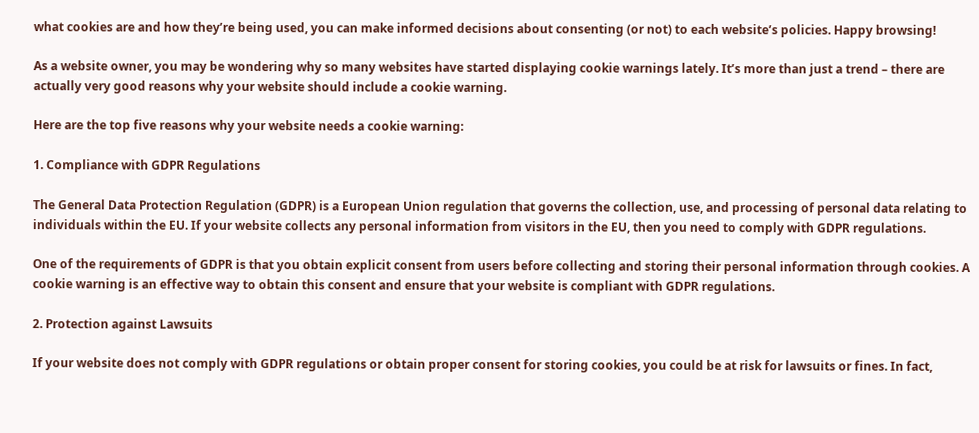what cookies are and how they’re being used, you can make informed decisions about consenting (or not) to each website’s policies. Happy browsing!

As a website owner, you may be wondering why so many websites have started displaying cookie warnings lately. It’s more than just a trend – there are actually very good reasons why your website should include a cookie warning.

Here are the top five reasons why your website needs a cookie warning:

1. Compliance with GDPR Regulations

The General Data Protection Regulation (GDPR) is a European Union regulation that governs the collection, use, and processing of personal data relating to individuals within the EU. If your website collects any personal information from visitors in the EU, then you need to comply with GDPR regulations.

One of the requirements of GDPR is that you obtain explicit consent from users before collecting and storing their personal information through cookies. A cookie warning is an effective way to obtain this consent and ensure that your website is compliant with GDPR regulations.

2. Protection against Lawsuits

If your website does not comply with GDPR regulations or obtain proper consent for storing cookies, you could be at risk for lawsuits or fines. In fact,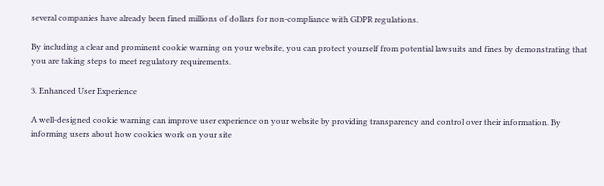several companies have already been fined millions of dollars for non-compliance with GDPR regulations.

By including a clear and prominent cookie warning on your website, you can protect yourself from potential lawsuits and fines by demonstrating that you are taking steps to meet regulatory requirements.

3. Enhanced User Experience

A well-designed cookie warning can improve user experience on your website by providing transparency and control over their information. By informing users about how cookies work on your site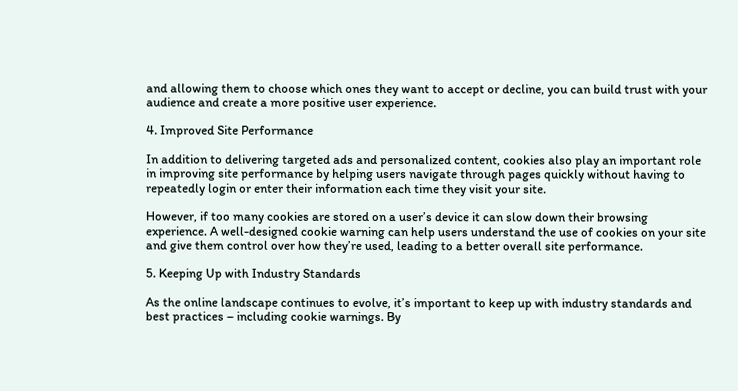and allowing them to choose which ones they want to accept or decline, you can build trust with your audience and create a more positive user experience.

4. Improved Site Performance

In addition to delivering targeted ads and personalized content, cookies also play an important role in improving site performance by helping users navigate through pages quickly without having to repeatedly login or enter their information each time they visit your site.

However, if too many cookies are stored on a user’s device it can slow down their browsing experience. A well-designed cookie warning can help users understand the use of cookies on your site and give them control over how they’re used, leading to a better overall site performance.

5. Keeping Up with Industry Standards

As the online landscape continues to evolve, it’s important to keep up with industry standards and best practices – including cookie warnings. By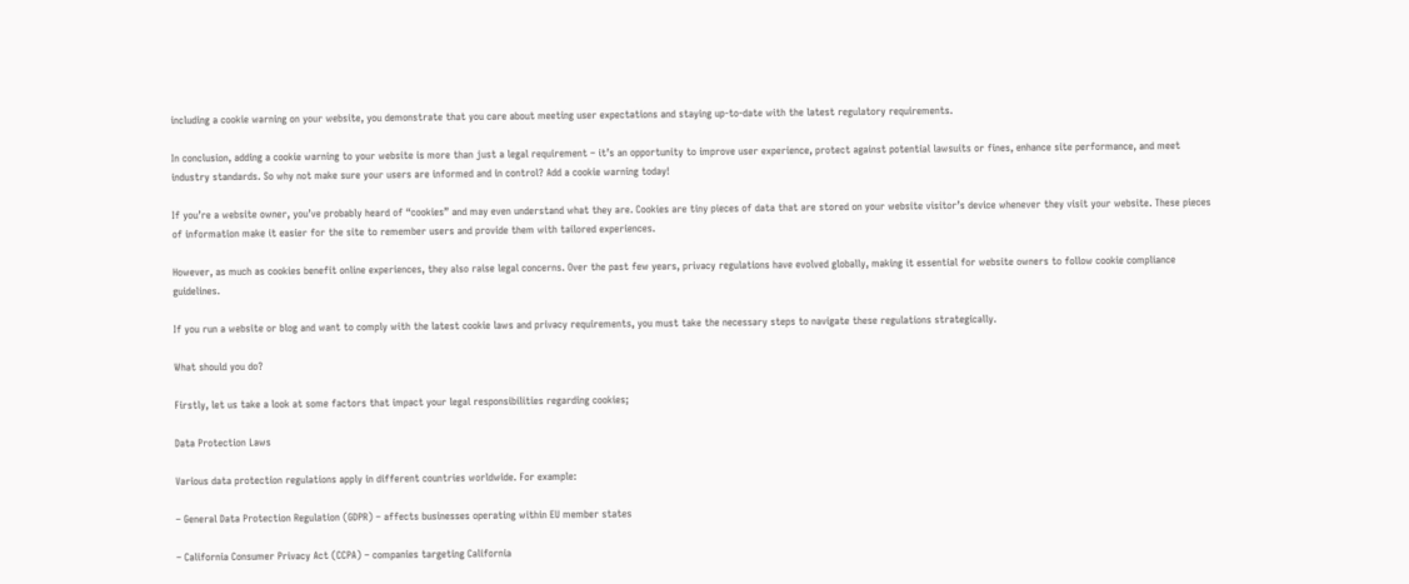including a cookie warning on your website, you demonstrate that you care about meeting user expectations and staying up-to-date with the latest regulatory requirements.

In conclusion, adding a cookie warning to your website is more than just a legal requirement – it’s an opportunity to improve user experience, protect against potential lawsuits or fines, enhance site performance, and meet industry standards. So why not make sure your users are informed and in control? Add a cookie warning today!

If you’re a website owner, you’ve probably heard of “cookies” and may even understand what they are. Cookies are tiny pieces of data that are stored on your website visitor’s device whenever they visit your website. These pieces of information make it easier for the site to remember users and provide them with tailored experiences.

However, as much as cookies benefit online experiences, they also raise legal concerns. Over the past few years, privacy regulations have evolved globally, making it essential for website owners to follow cookie compliance guidelines.

If you run a website or blog and want to comply with the latest cookie laws and privacy requirements, you must take the necessary steps to navigate these regulations strategically.

What should you do?

Firstly, let us take a look at some factors that impact your legal responsibilities regarding cookies;

Data Protection Laws

Various data protection regulations apply in different countries worldwide. For example:

– General Data Protection Regulation (GDPR) – affects businesses operating within EU member states

– California Consumer Privacy Act (CCPA) – companies targeting California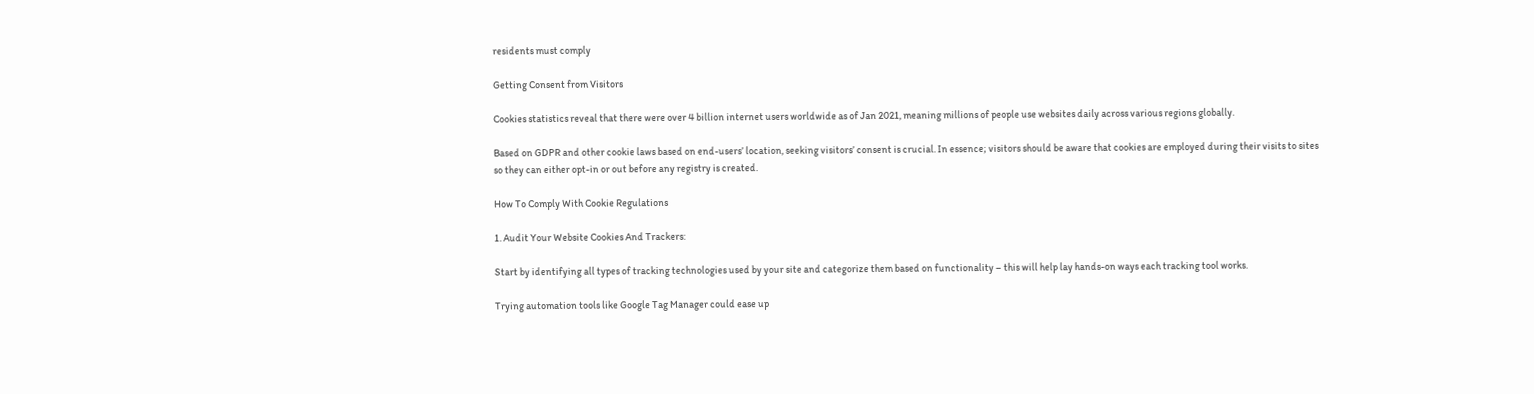residents must comply

Getting Consent from Visitors

Cookies statistics reveal that there were over 4 billion internet users worldwide as of Jan 2021, meaning millions of people use websites daily across various regions globally.

Based on GDPR and other cookie laws based on end-users’ location, seeking visitors’ consent is crucial. In essence; visitors should be aware that cookies are employed during their visits to sites so they can either opt-in or out before any registry is created.

How To Comply With Cookie Regulations

1. Audit Your Website Cookies And Trackers:

Start by identifying all types of tracking technologies used by your site and categorize them based on functionality – this will help lay hands-on ways each tracking tool works.

Trying automation tools like Google Tag Manager could ease up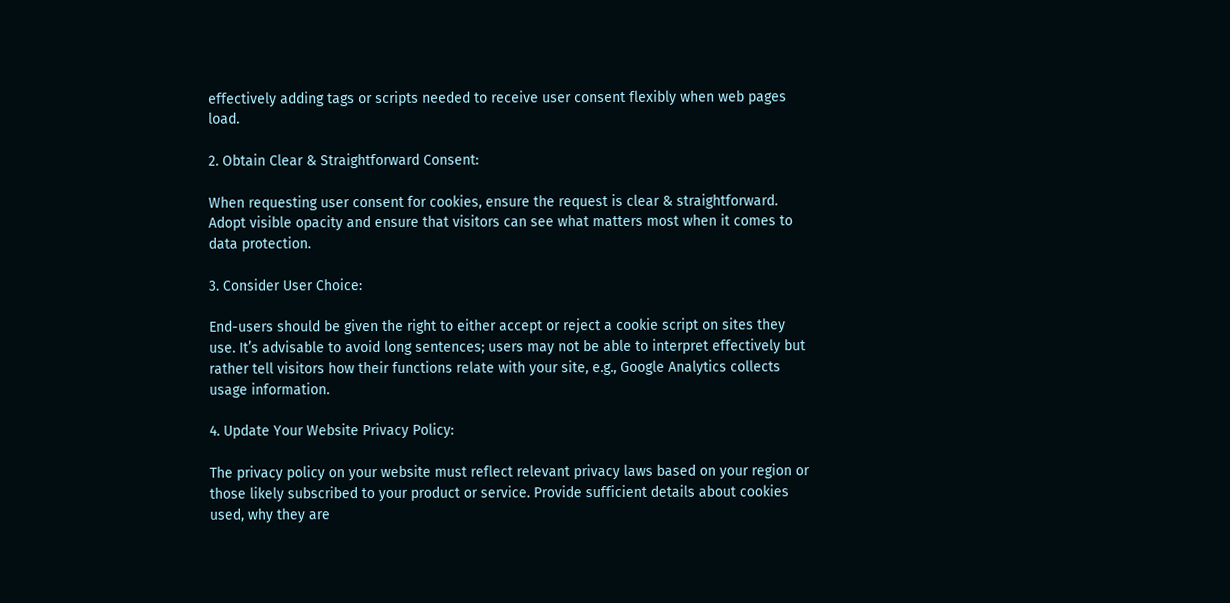effectively adding tags or scripts needed to receive user consent flexibly when web pages load.

2. Obtain Clear & Straightforward Consent:

When requesting user consent for cookies, ensure the request is clear & straightforward. Adopt visible opacity and ensure that visitors can see what matters most when it comes to data protection.

3. Consider User Choice:

End-users should be given the right to either accept or reject a cookie script on sites they use. It’s advisable to avoid long sentences; users may not be able to interpret effectively but rather tell visitors how their functions relate with your site, e.g., Google Analytics collects usage information.

4. Update Your Website Privacy Policy:

The privacy policy on your website must reflect relevant privacy laws based on your region or those likely subscribed to your product or service. Provide sufficient details about cookies used, why they are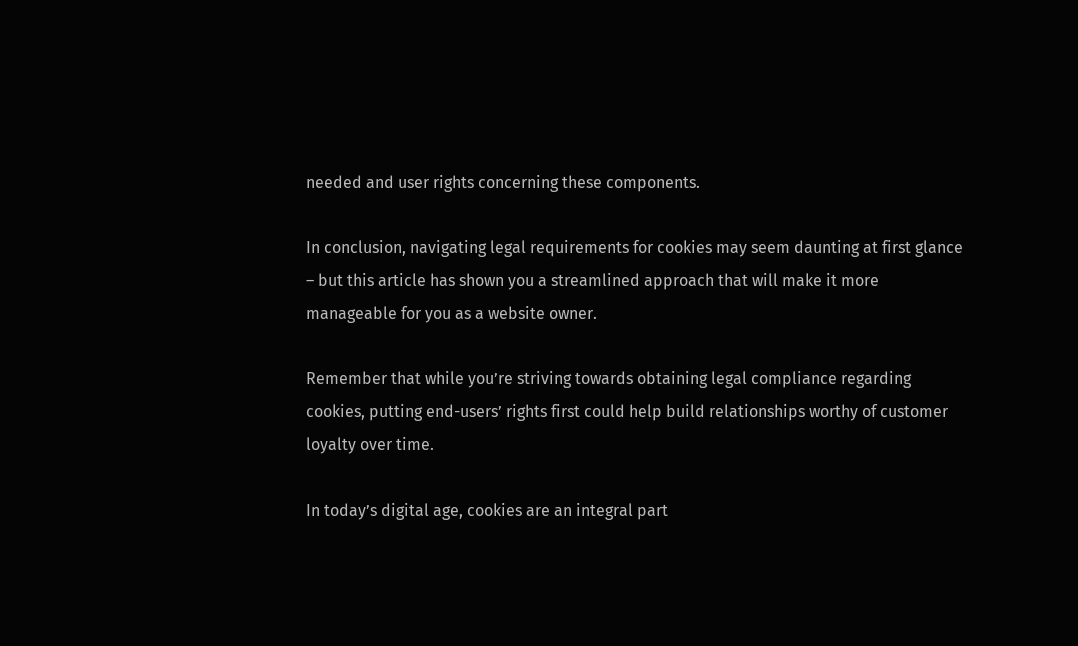needed and user rights concerning these components.

In conclusion, navigating legal requirements for cookies may seem daunting at first glance – but this article has shown you a streamlined approach that will make it more manageable for you as a website owner.

Remember that while you’re striving towards obtaining legal compliance regarding cookies, putting end-users’ rights first could help build relationships worthy of customer loyalty over time.

In today’s digital age, cookies are an integral part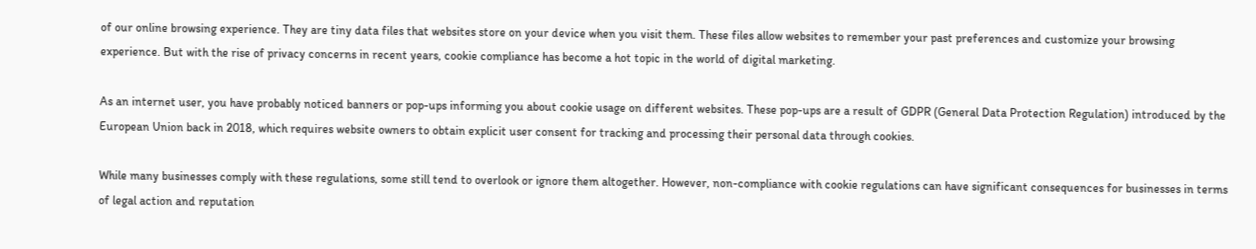of our online browsing experience. They are tiny data files that websites store on your device when you visit them. These files allow websites to remember your past preferences and customize your browsing experience. But with the rise of privacy concerns in recent years, cookie compliance has become a hot topic in the world of digital marketing.

As an internet user, you have probably noticed banners or pop-ups informing you about cookie usage on different websites. These pop-ups are a result of GDPR (General Data Protection Regulation) introduced by the European Union back in 2018, which requires website owners to obtain explicit user consent for tracking and processing their personal data through cookies.

While many businesses comply with these regulations, some still tend to overlook or ignore them altogether. However, non-compliance with cookie regulations can have significant consequences for businesses in terms of legal action and reputation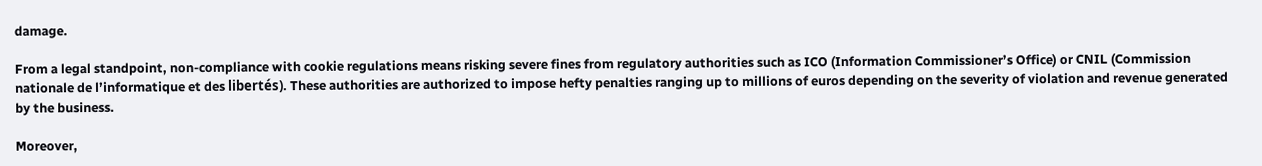damage.

From a legal standpoint, non-compliance with cookie regulations means risking severe fines from regulatory authorities such as ICO (Information Commissioner’s Office) or CNIL (Commission nationale de l’informatique et des libertés). These authorities are authorized to impose hefty penalties ranging up to millions of euros depending on the severity of violation and revenue generated by the business.

Moreover,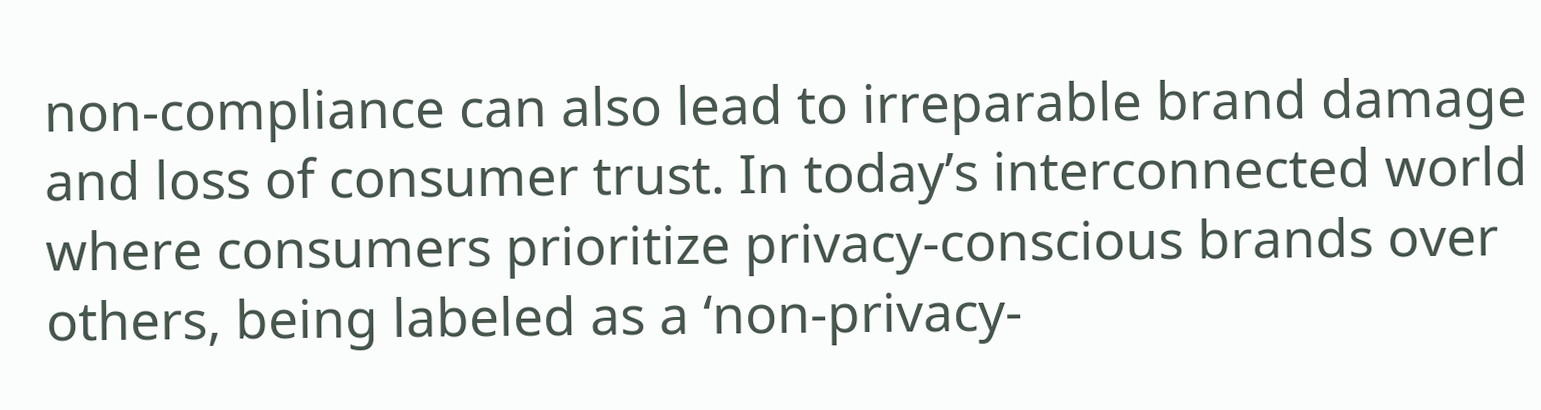non-compliance can also lead to irreparable brand damage and loss of consumer trust. In today’s interconnected world where consumers prioritize privacy-conscious brands over others, being labeled as a ‘non-privacy-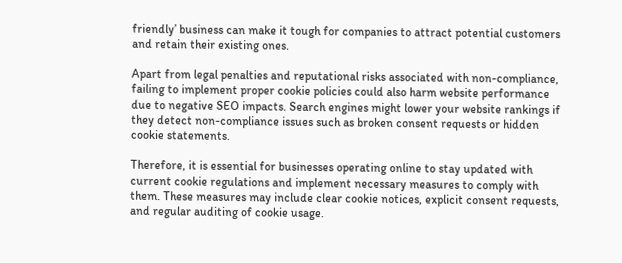friendly’ business can make it tough for companies to attract potential customers and retain their existing ones.

Apart from legal penalties and reputational risks associated with non-compliance, failing to implement proper cookie policies could also harm website performance due to negative SEO impacts. Search engines might lower your website rankings if they detect non-compliance issues such as broken consent requests or hidden cookie statements.

Therefore, it is essential for businesses operating online to stay updated with current cookie regulations and implement necessary measures to comply with them. These measures may include clear cookie notices, explicit consent requests, and regular auditing of cookie usage.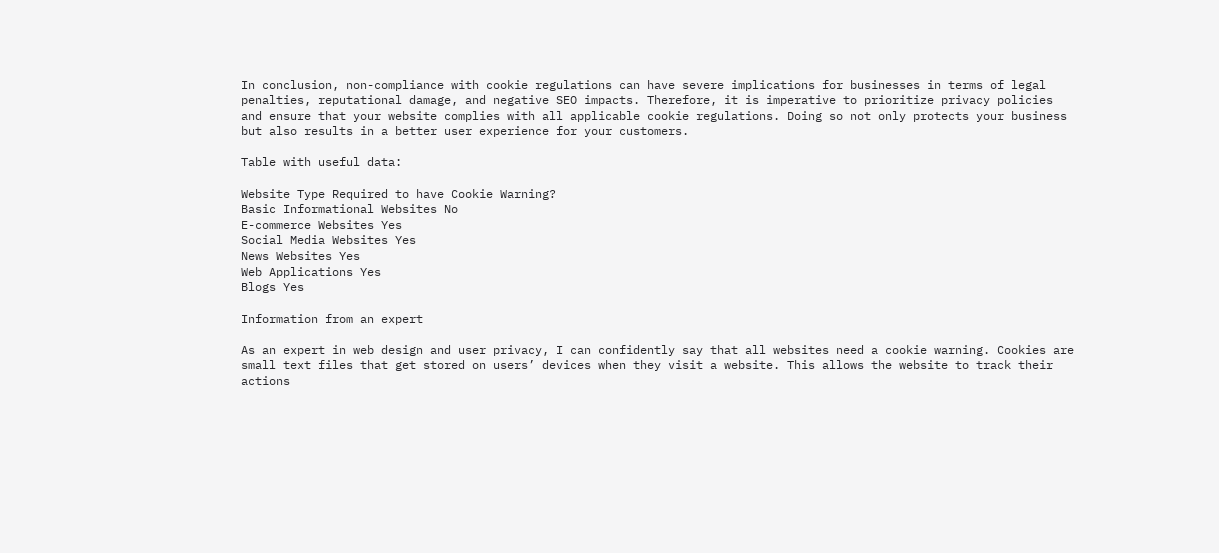In conclusion, non-compliance with cookie regulations can have severe implications for businesses in terms of legal penalties, reputational damage, and negative SEO impacts. Therefore, it is imperative to prioritize privacy policies and ensure that your website complies with all applicable cookie regulations. Doing so not only protects your business but also results in a better user experience for your customers.

Table with useful data:

Website Type Required to have Cookie Warning?
Basic Informational Websites No
E-commerce Websites Yes
Social Media Websites Yes
News Websites Yes
Web Applications Yes
Blogs Yes

Information from an expert

As an expert in web design and user privacy, I can confidently say that all websites need a cookie warning. Cookies are small text files that get stored on users’ devices when they visit a website. This allows the website to track their actions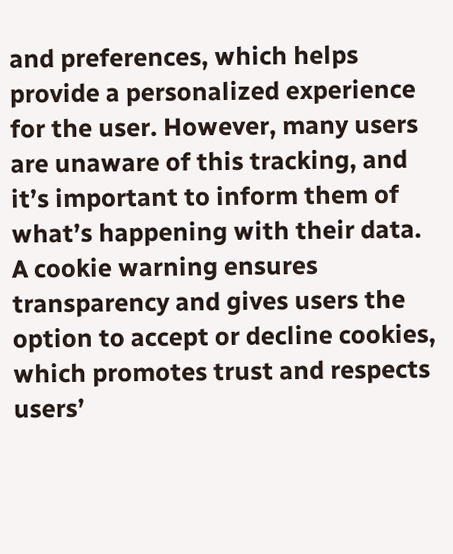and preferences, which helps provide a personalized experience for the user. However, many users are unaware of this tracking, and it’s important to inform them of what’s happening with their data. A cookie warning ensures transparency and gives users the option to accept or decline cookies, which promotes trust and respects users’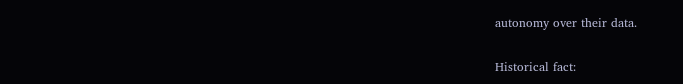autonomy over their data.

Historical fact: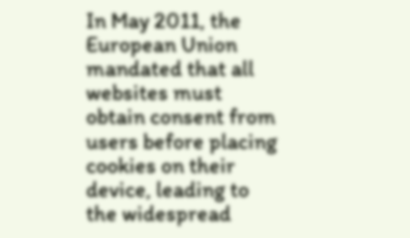In May 2011, the European Union mandated that all websites must obtain consent from users before placing cookies on their device, leading to the widespread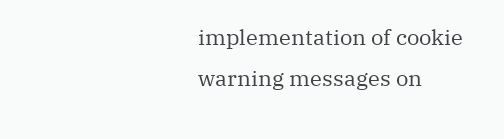implementation of cookie warning messages on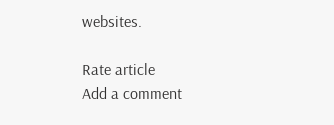websites.

Rate article
Add a comment